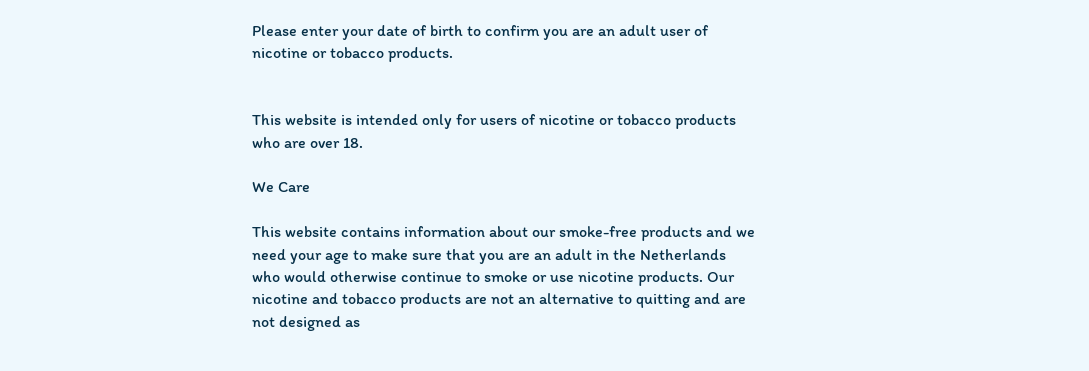Please enter your date of birth to confirm you are an adult user of nicotine or tobacco products.


This website is intended only for users of nicotine or tobacco products who are over 18.

We Care

This website contains information about our smoke-free products and we need your age to make sure that you are an adult in the Netherlands who would otherwise continue to smoke or use nicotine products. Our nicotine and tobacco products are not an alternative to quitting and are not designed as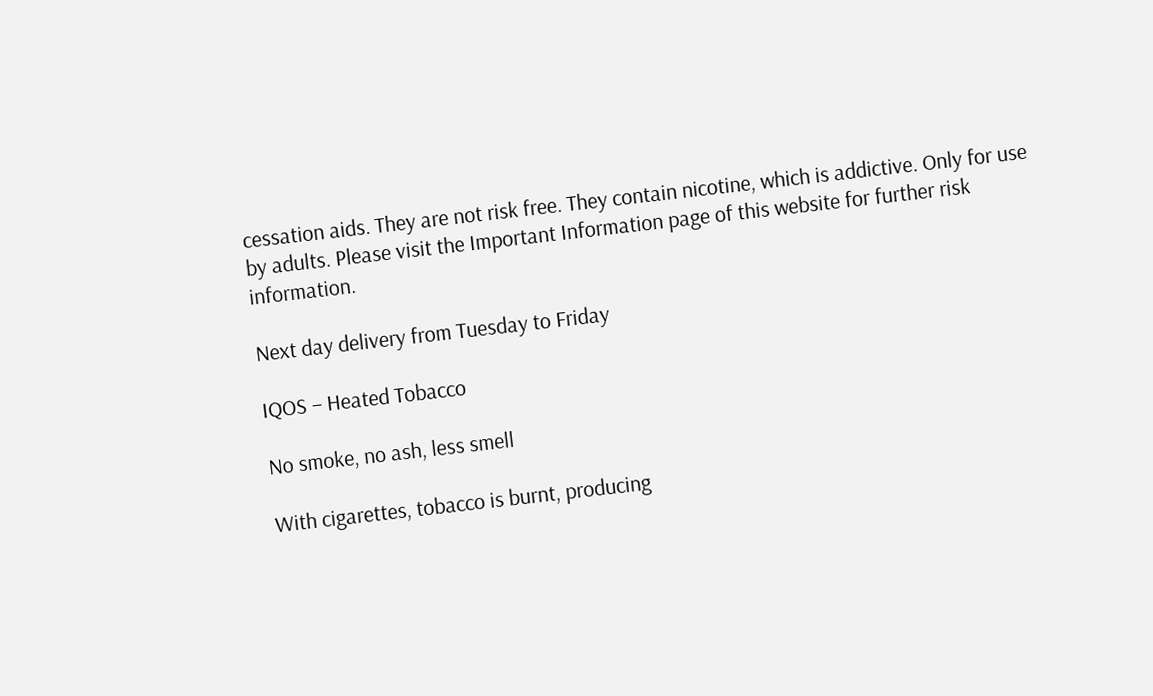cessation aids. They are not risk free. They contain nicotine, which is addictive. Only for use by adults. Please visit the Important Information page of this website for further risk information.

Next day delivery from Tuesday to Friday

IQOS – Heated Tobacco

No smoke, no ash, less smell

With cigarettes, tobacco is burnt, producing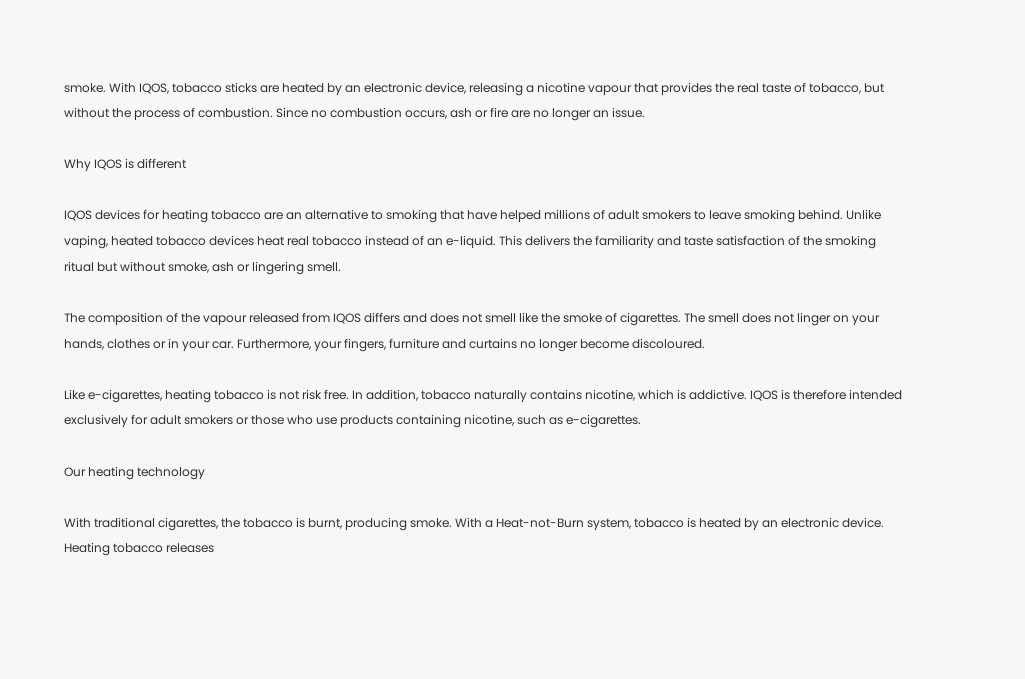smoke. With IQOS, tobacco sticks are heated by an electronic device, releasing a nicotine vapour that provides the real taste of tobacco, but without the process of combustion. Since no combustion occurs, ash or fire are no longer an issue.

Why IQOS is different

IQOS devices for heating tobacco are an alternative to smoking that have helped millions of adult smokers to leave smoking behind. Unlike vaping, heated tobacco devices heat real tobacco instead of an e-liquid. This delivers the familiarity and taste satisfaction of the smoking ritual but without smoke, ash or lingering smell.

The composition of the vapour released from IQOS differs and does not smell like the smoke of cigarettes. The smell does not linger on your hands, clothes or in your car. Furthermore, your fingers, furniture and curtains no longer become discoloured.

Like e-cigarettes, heating tobacco is not risk free. In addition, tobacco naturally contains nicotine, which is addictive. IQOS is therefore intended exclusively for adult smokers or those who use products containing nicotine, such as e-cigarettes.

Our heating technology

With traditional cigarettes, the tobacco is burnt, producing smoke. With a Heat-not-Burn system, tobacco is heated by an electronic device. Heating tobacco releases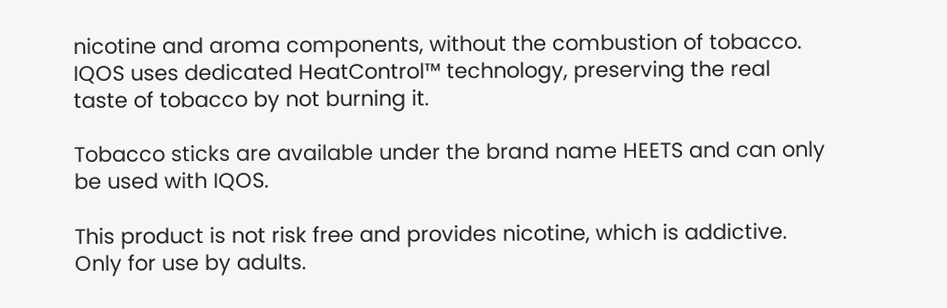nicotine and aroma components, without the combustion of tobacco. IQOS uses dedicated HeatControl™ technology, preserving the real taste of tobacco by not burning it.

Tobacco sticks are available under the brand name HEETS and can only be used with IQOS.

This product is not risk free and provides nicotine, which is addictive. Only for use by adults.